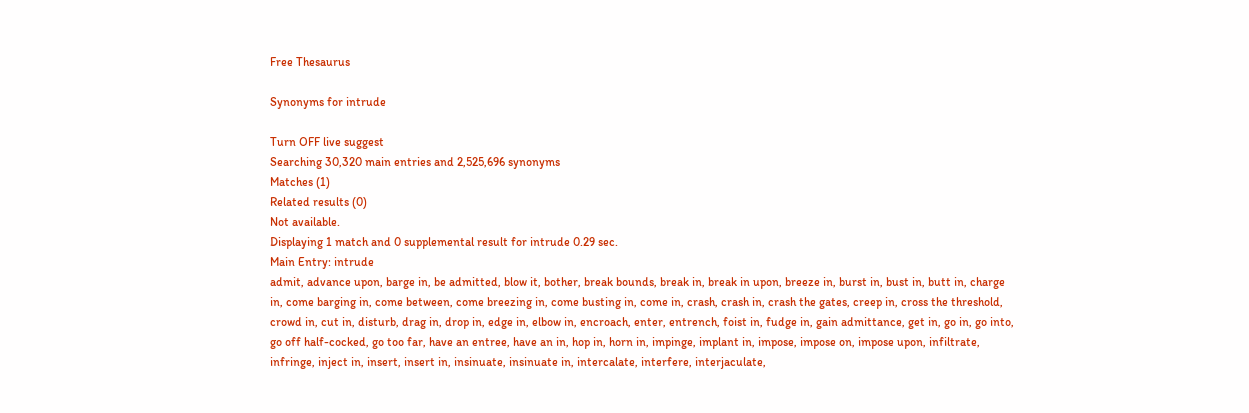Free Thesaurus

Synonyms for intrude

Turn OFF live suggest
Searching 30,320 main entries and 2,525,696 synonyms
Matches (1)
Related results (0)
Not available.
Displaying 1 match and 0 supplemental result for intrude 0.29 sec.
Main Entry: intrude
admit, advance upon, barge in, be admitted, blow it, bother, break bounds, break in, break in upon, breeze in, burst in, bust in, butt in, charge in, come barging in, come between, come breezing in, come busting in, come in, crash, crash in, crash the gates, creep in, cross the threshold, crowd in, cut in, disturb, drag in, drop in, edge in, elbow in, encroach, enter, entrench, foist in, fudge in, gain admittance, get in, go in, go into, go off half-cocked, go too far, have an entree, have an in, hop in, horn in, impinge, implant in, impose, impose on, impose upon, infiltrate, infringe, inject in, insert, insert in, insinuate, insinuate in, intercalate, interfere, interjaculate,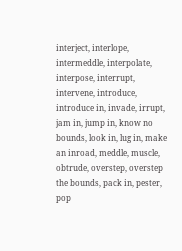interject, interlope, intermeddle, interpolate, interpose, interrupt, intervene, introduce, introduce in, invade, irrupt, jam in, jump in, know no bounds, look in, lug in, make an inroad, meddle, muscle, obtrude, overstep, overstep the bounds, pack in, pester, pop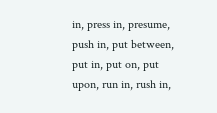in, press in, presume, push in, put between, put in, put on, put upon, run in, rush in,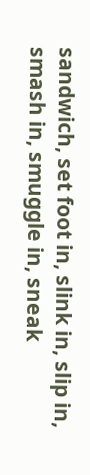sandwich, set foot in, slink in, slip in, smash in, smuggle in, sneak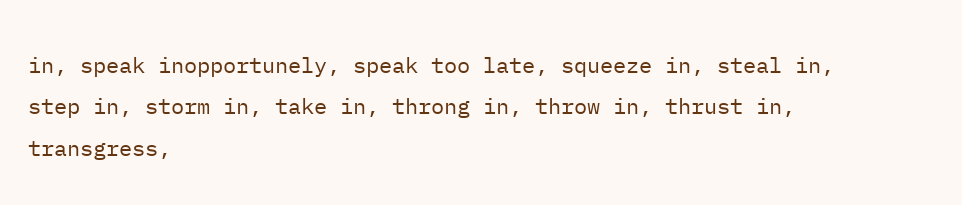in, speak inopportunely, speak too late, squeeze in, steal in, step in, storm in, take in, throng in, throw in, thrust in, transgress,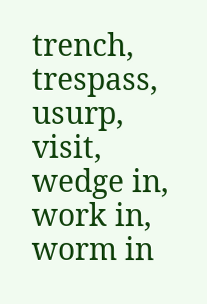trench, trespass, usurp, visit, wedge in, work in, worm in